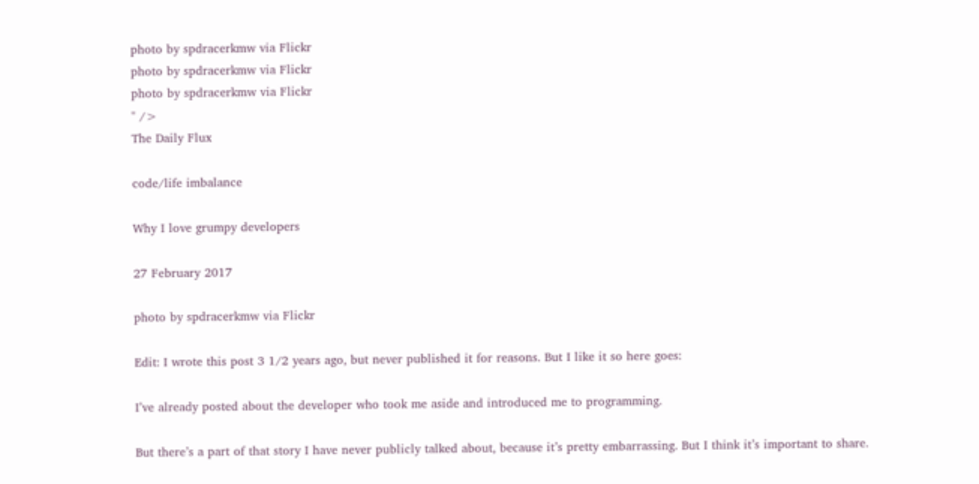photo by spdracerkmw via Flickr
photo by spdracerkmw via Flickr
photo by spdracerkmw via Flickr
" />
The Daily Flux

code/life imbalance

Why I love grumpy developers

27 February 2017

photo by spdracerkmw via Flickr

Edit: I wrote this post 3 1/2 years ago, but never published it for reasons. But I like it so here goes:

I’ve already posted about the developer who took me aside and introduced me to programming.

But there’s a part of that story I have never publicly talked about, because it’s pretty embarrassing. But I think it’s important to share.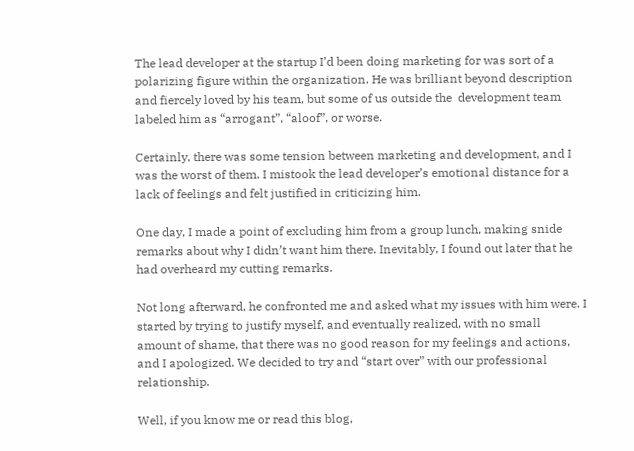The lead developer at the startup I’d been doing marketing for was sort of a polarizing figure within the organization. He was brilliant beyond description and fiercely loved by his team, but some of us outside the  development team labeled him as “arrogant”, “aloof”, or worse.

Certainly, there was some tension between marketing and development, and I was the worst of them. I mistook the lead developer’s emotional distance for a lack of feelings and felt justified in criticizing him.

One day, I made a point of excluding him from a group lunch, making snide remarks about why I didn’t want him there. Inevitably, I found out later that he had overheard my cutting remarks.

Not long afterward, he confronted me and asked what my issues with him were. I started by trying to justify myself, and eventually realized, with no small amount of shame, that there was no good reason for my feelings and actions, and I apologized. We decided to try and “start over” with our professional relationship.

Well, if you know me or read this blog,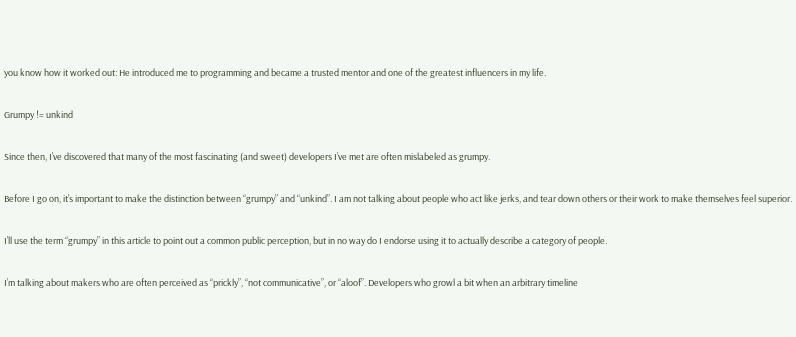you know how it worked out: He introduced me to programming and became a trusted mentor and one of the greatest influencers in my life.

Grumpy != unkind

Since then, I’ve discovered that many of the most fascinating (and sweet) developers I’ve met are often mislabeled as grumpy.

Before I go on, it’s important to make the distinction between “grumpy” and “unkind”. I am not talking about people who act like jerks, and tear down others or their work to make themselves feel superior.

I’ll use the term “grumpy” in this article to point out a common public perception, but in no way do I endorse using it to actually describe a category of people.

I’m talking about makers who are often perceived as “prickly”, “not communicative”, or “aloof”. Developers who growl a bit when an arbitrary timeline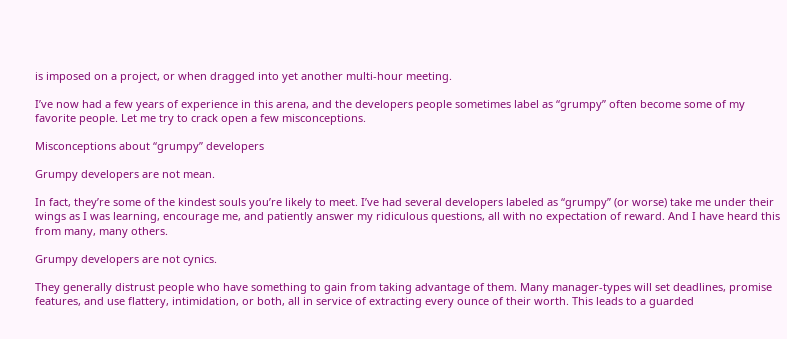is imposed on a project, or when dragged into yet another multi-hour meeting.

I’ve now had a few years of experience in this arena, and the developers people sometimes label as “grumpy” often become some of my favorite people. Let me try to crack open a few misconceptions.

Misconceptions about “grumpy” developers

Grumpy developers are not mean.

In fact, they’re some of the kindest souls you’re likely to meet. I’ve had several developers labeled as “grumpy” (or worse) take me under their wings as I was learning, encourage me, and patiently answer my ridiculous questions, all with no expectation of reward. And I have heard this from many, many others.

Grumpy developers are not cynics.

They generally distrust people who have something to gain from taking advantage of them. Many manager-types will set deadlines, promise features, and use flattery, intimidation, or both, all in service of extracting every ounce of their worth. This leads to a guarded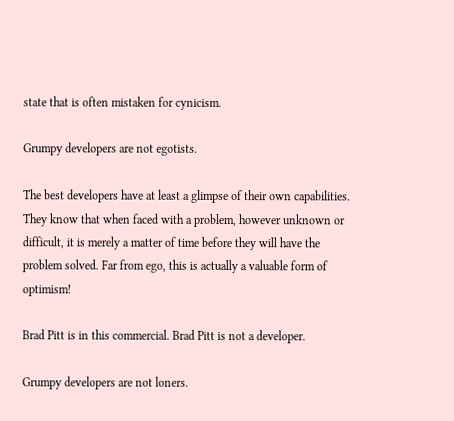state that is often mistaken for cynicism.

Grumpy developers are not egotists.

The best developers have at least a glimpse of their own capabilities. They know that when faced with a problem, however unknown or difficult, it is merely a matter of time before they will have the problem solved. Far from ego, this is actually a valuable form of optimism!

Brad Pitt is in this commercial. Brad Pitt is not a developer.

Grumpy developers are not loners.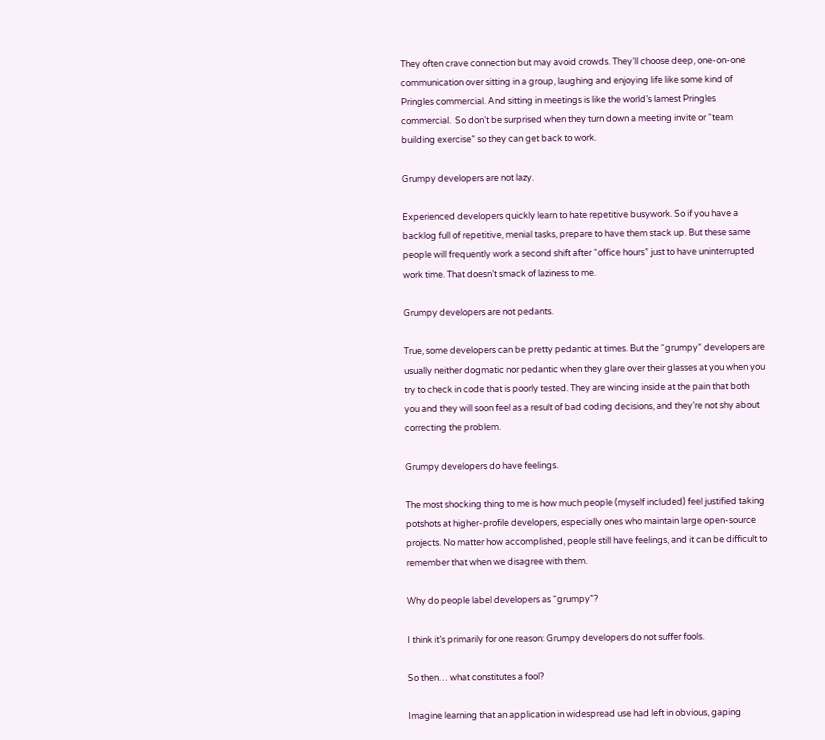They often crave connection but may avoid crowds. They’ll choose deep, one-on-one communication over sitting in a group, laughing and enjoying life like some kind of Pringles commercial. And sitting in meetings is like the world’s lamest Pringles commercial.  So don’t be surprised when they turn down a meeting invite or “team building exercise” so they can get back to work.

Grumpy developers are not lazy.

Experienced developers quickly learn to hate repetitive busywork. So if you have a backlog full of repetitive, menial tasks, prepare to have them stack up. But these same people will frequently work a second shift after “office hours” just to have uninterrupted work time. That doesn’t smack of laziness to me.

Grumpy developers are not pedants.

True, some developers can be pretty pedantic at times. But the “grumpy” developers are usually neither dogmatic nor pedantic when they glare over their glasses at you when you try to check in code that is poorly tested. They are wincing inside at the pain that both you and they will soon feel as a result of bad coding decisions, and they’re not shy about correcting the problem.

Grumpy developers do have feelings.

The most shocking thing to me is how much people (myself included) feel justified taking potshots at higher-profile developers, especially ones who maintain large open-source projects. No matter how accomplished, people still have feelings, and it can be difficult to remember that when we disagree with them.

Why do people label developers as “grumpy”?

I think it’s primarily for one reason: Grumpy developers do not suffer fools.

So then… what constitutes a fool?

Imagine learning that an application in widespread use had left in obvious, gaping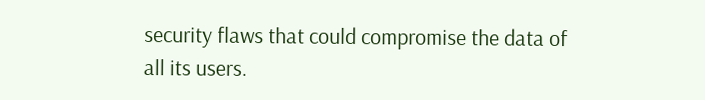security flaws that could compromise the data of all its users.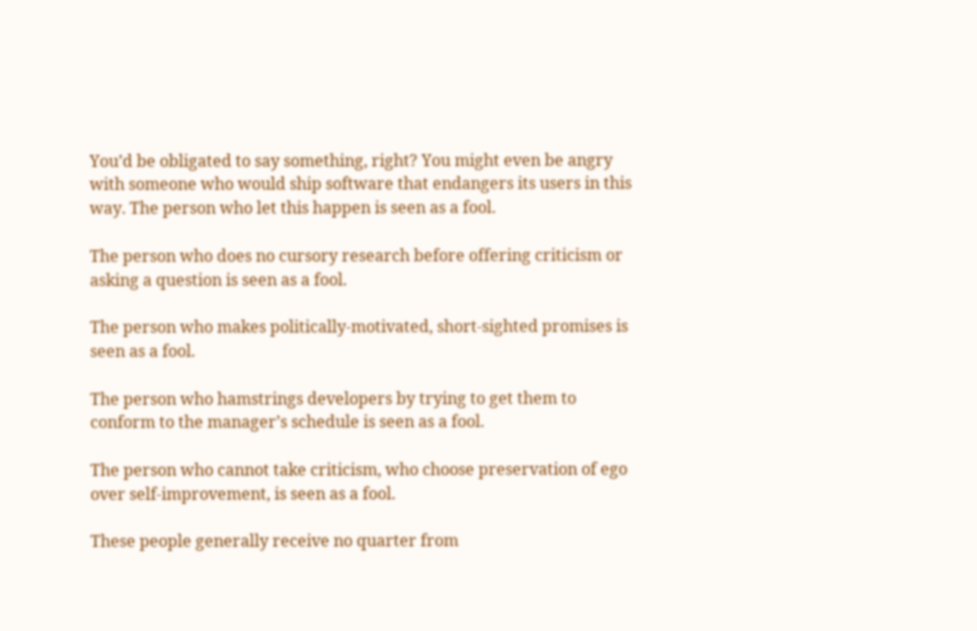You’d be obligated to say something, right? You might even be angry with someone who would ship software that endangers its users in this way. The person who let this happen is seen as a fool.

The person who does no cursory research before offering criticism or asking a question is seen as a fool.

The person who makes politically-motivated, short-sighted promises is seen as a fool.

The person who hamstrings developers by trying to get them to conform to the manager’s schedule is seen as a fool.

The person who cannot take criticism, who choose preservation of ego over self-improvement, is seen as a fool.

These people generally receive no quarter from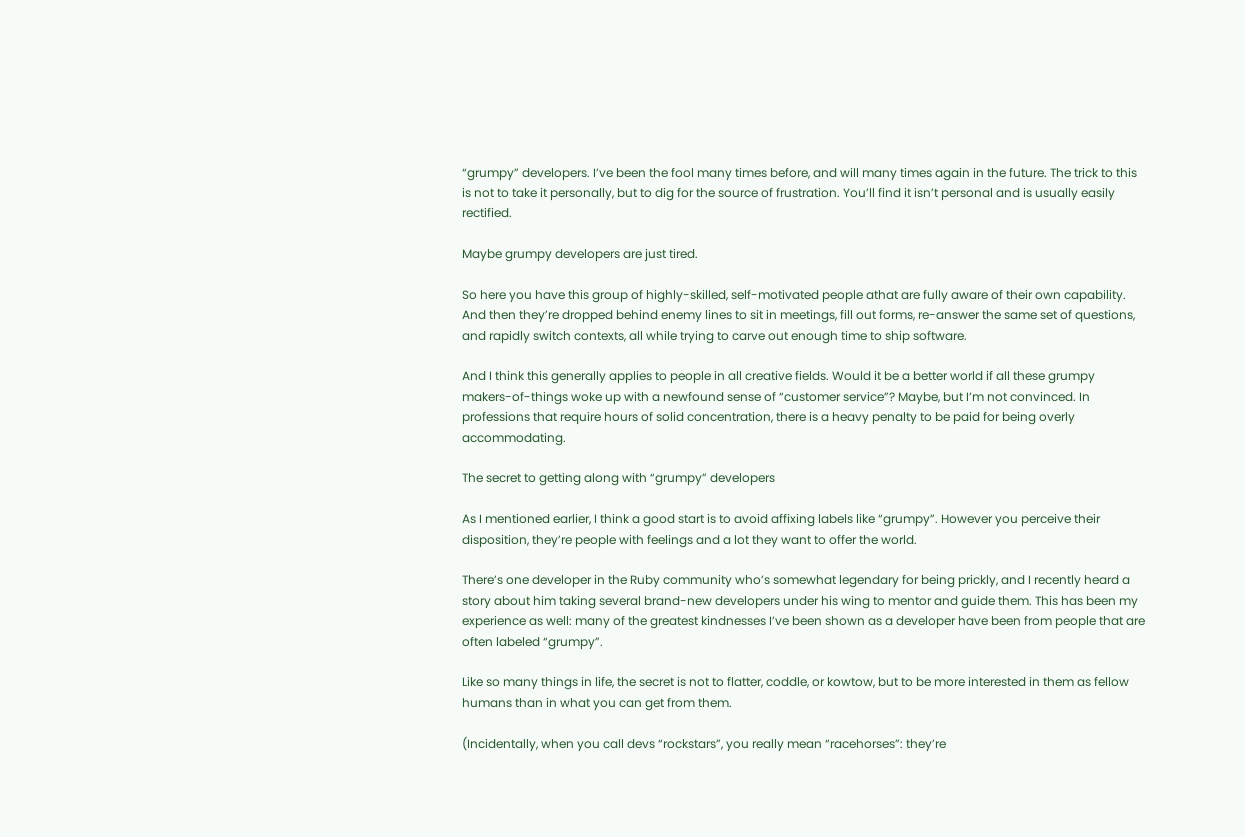“grumpy” developers. I’ve been the fool many times before, and will many times again in the future. The trick to this is not to take it personally, but to dig for the source of frustration. You’ll find it isn’t personal and is usually easily rectified.

Maybe grumpy developers are just tired.

So here you have this group of highly-skilled, self-motivated people athat are fully aware of their own capability. And then they’re dropped behind enemy lines to sit in meetings, fill out forms, re-answer the same set of questions, and rapidly switch contexts, all while trying to carve out enough time to ship software.

And I think this generally applies to people in all creative fields. Would it be a better world if all these grumpy makers-of-things woke up with a newfound sense of “customer service”? Maybe, but I’m not convinced. In professions that require hours of solid concentration, there is a heavy penalty to be paid for being overly accommodating.

The secret to getting along with “grumpy” developers

As I mentioned earlier, I think a good start is to avoid affixing labels like “grumpy”. However you perceive their disposition, they’re people with feelings and a lot they want to offer the world.

There’s one developer in the Ruby community who’s somewhat legendary for being prickly, and I recently heard a story about him taking several brand-new developers under his wing to mentor and guide them. This has been my experience as well: many of the greatest kindnesses I’ve been shown as a developer have been from people that are often labeled “grumpy”.

Like so many things in life, the secret is not to flatter, coddle, or kowtow, but to be more interested in them as fellow humans than in what you can get from them.

(Incidentally, when you call devs “rockstars”, you really mean “racehorses”: they’re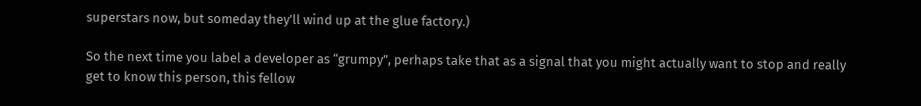superstars now, but someday they’ll wind up at the glue factory.)

So the next time you label a developer as “grumpy”, perhaps take that as a signal that you might actually want to stop and really get to know this person, this fellow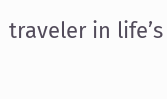traveler in life’s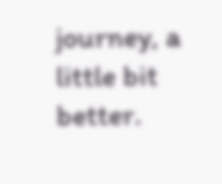journey, a little bit better.